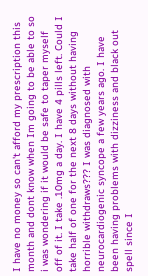I have no money so can't afford my prescription this month and dont know when Im going to be able to so i was wondering if it would be safe to taper myself off of it. I take .10mg a day. I have 4 pills left. Could I take half of one for the next 8 days without having horrible withdraws??? I was diagnosed with neurocardiogenic syncope a few years ago. I have been having problems with dizziness and black out spell since I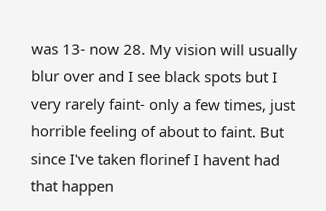was 13- now 28. My vision will usually blur over and I see black spots but I very rarely faint- only a few times, just horrible feeling of about to faint. But since I've taken florinef I havent had that happen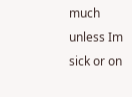much unless Im sick or on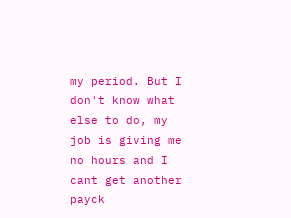my period. But I don't know what else to do, my job is giving me no hours and I cant get another payck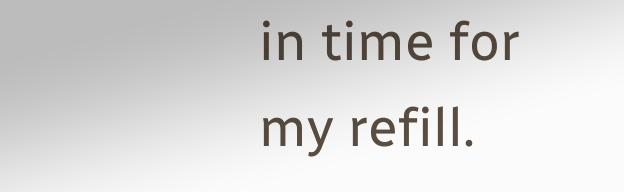in time for my refill.